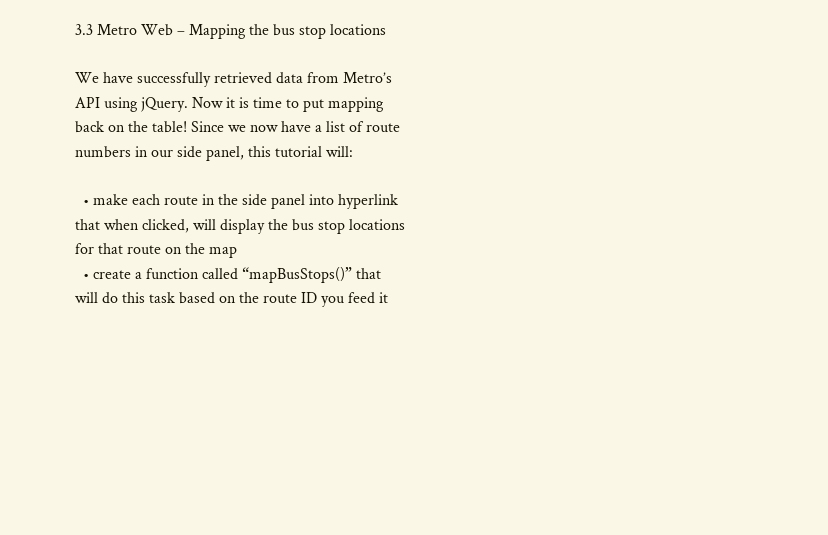3.3 Metro Web – Mapping the bus stop locations

We have successfully retrieved data from Metro’s API using jQuery. Now it is time to put mapping back on the table! Since we now have a list of route numbers in our side panel, this tutorial will:

  • make each route in the side panel into hyperlink that when clicked, will display the bus stop locations for that route on the map
  • create a function called “mapBusStops()” that will do this task based on the route ID you feed it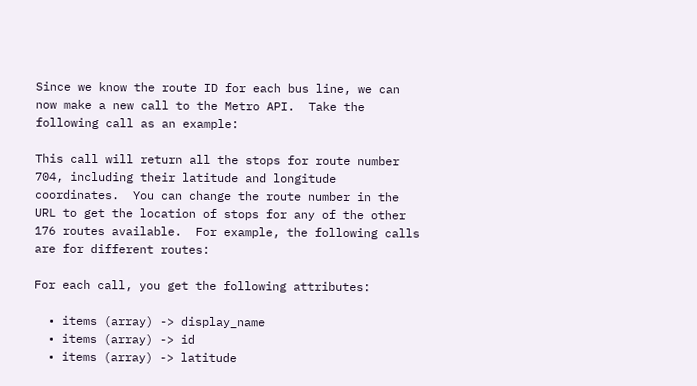Since we know the route ID for each bus line, we can now make a new call to the Metro API.  Take the following call as an example:

This call will return all the stops for route number 704, including their latitude and longitude coordinates.  You can change the route number in the URL to get the location of stops for any of the other 176 routes available.  For example, the following calls are for different routes:

For each call, you get the following attributes:

  • items (array) -> display_name
  • items (array) -> id
  • items (array) -> latitude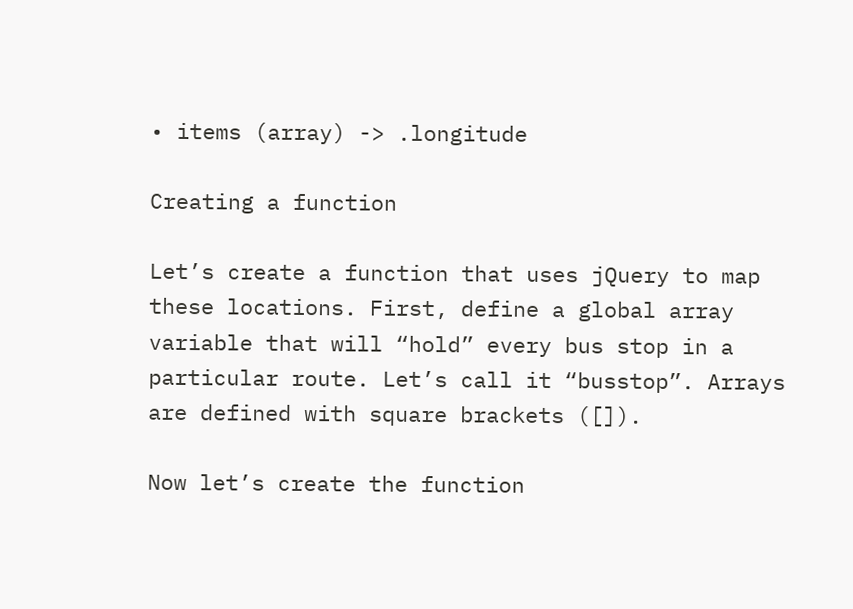• items (array) -> .longitude

Creating a function

Let’s create a function that uses jQuery to map these locations. First, define a global array variable that will “hold” every bus stop in a particular route. Let’s call it “busstop”. Arrays are defined with square brackets ([]).

Now let’s create the function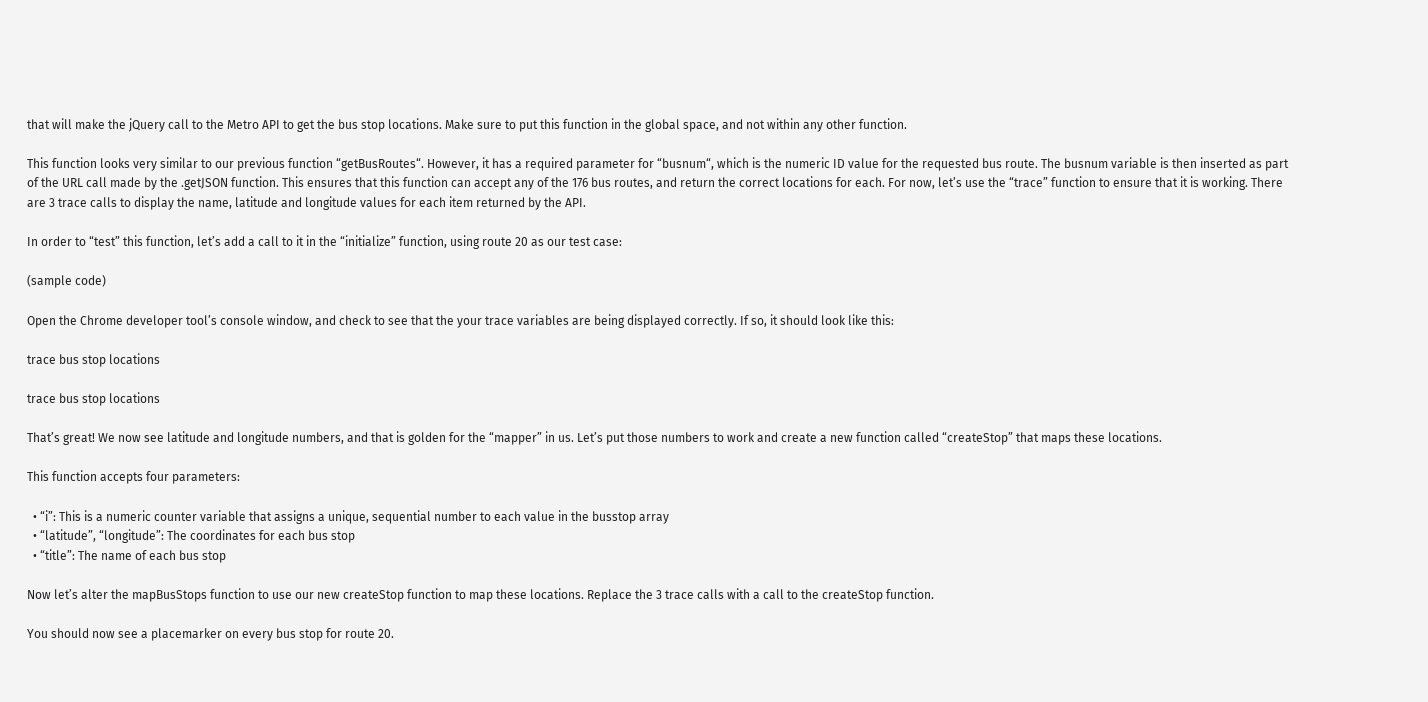that will make the jQuery call to the Metro API to get the bus stop locations. Make sure to put this function in the global space, and not within any other function.

This function looks very similar to our previous function “getBusRoutes“. However, it has a required parameter for “busnum“, which is the numeric ID value for the requested bus route. The busnum variable is then inserted as part of the URL call made by the .getJSON function. This ensures that this function can accept any of the 176 bus routes, and return the correct locations for each. For now, let’s use the “trace” function to ensure that it is working. There are 3 trace calls to display the name, latitude and longitude values for each item returned by the API.

In order to “test” this function, let’s add a call to it in the “initialize” function, using route 20 as our test case:

(sample code)

Open the Chrome developer tool’s console window, and check to see that the your trace variables are being displayed correctly. If so, it should look like this:

trace bus stop locations

trace bus stop locations

That’s great! We now see latitude and longitude numbers, and that is golden for the “mapper” in us. Let’s put those numbers to work and create a new function called “createStop” that maps these locations.

This function accepts four parameters:

  • “i”: This is a numeric counter variable that assigns a unique, sequential number to each value in the busstop array
  • “latitude”, “longitude”: The coordinates for each bus stop
  • “title”: The name of each bus stop

Now let’s alter the mapBusStops function to use our new createStop function to map these locations. Replace the 3 trace calls with a call to the createStop function.

You should now see a placemarker on every bus stop for route 20.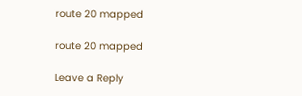route 20 mapped

route 20 mapped

Leave a Reply